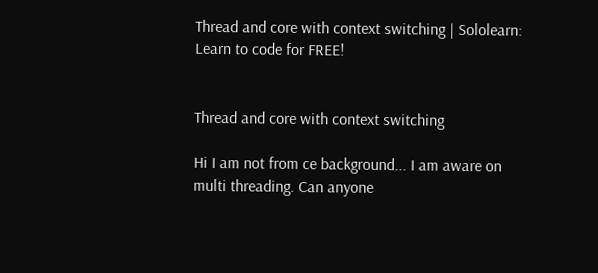Thread and core with context switching | Sololearn: Learn to code for FREE!


Thread and core with context switching

Hi I am not from ce background... I am aware on multi threading. Can anyone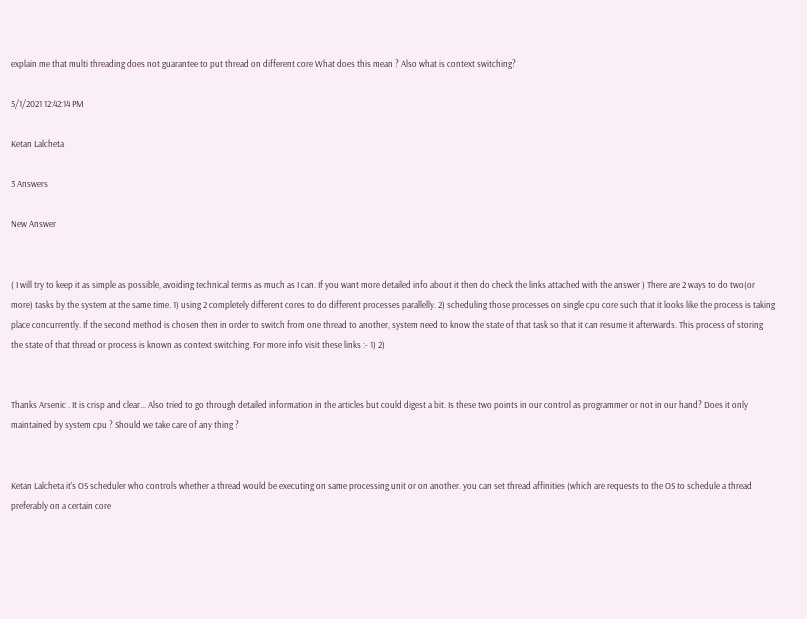explain me that multi threading does not guarantee to put thread on different core What does this mean ? Also what is context switching?

5/1/2021 12:42:14 PM

Ketan Lalcheta

3 Answers

New Answer


( I will try to keep it as simple as possible, avoiding technical terms as much as I can. If you want more detailed info about it then do check the links attached with the answer ) There are 2 ways to do two(or more) tasks by the system at the same time. 1) using 2 completely different cores to do different processes parallelly. 2) scheduling those processes on single cpu core such that it looks like the process is taking place concurrently. If the second method is chosen then in order to switch from one thread to another, system need to know the state of that task so that it can resume it afterwards. This process of storing the state of that thread or process is known as context switching. For more info visit these links :- 1) 2)


Thanks Arsenic . It is crisp and clear... Also tried to go through detailed information in the articles but could digest a bit. Is these two points in our control as programmer or not in our hand? Does it only maintained by system cpu ? Should we take care of any thing ?


Ketan Lalcheta it's OS scheduler who controls whether a thread would be executing on same processing unit or on another. you can set thread affinities (which are requests to the OS to schedule a thread preferably on a certain core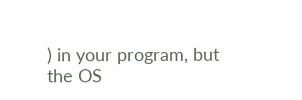) in your program, but the OS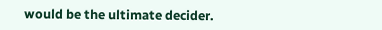would be the ultimate decider.